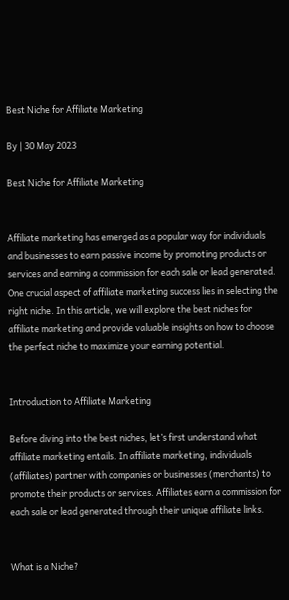Best Niche for Affiliate Marketing

By | 30 May 2023

Best Niche for Affiliate Marketing


Affiliate marketing has emerged as a popular way for individuals and businesses to earn passive income by promoting products or services and earning a commission for each sale or lead generated. One crucial aspect of affiliate marketing success lies in selecting the right niche. In this article, we will explore the best niches for affiliate marketing and provide valuable insights on how to choose the perfect niche to maximize your earning potential.


Introduction to Affiliate Marketing

Before diving into the best niches, let’s first understand what affiliate marketing entails. In affiliate marketing, individuals (affiliates) partner with companies or businesses (merchants) to promote their products or services. Affiliates earn a commission for each sale or lead generated through their unique affiliate links.


What is a Niche?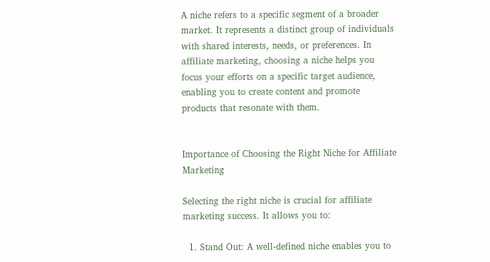A niche refers to a specific segment of a broader market. It represents a distinct group of individuals with shared interests, needs, or preferences. In affiliate marketing, choosing a niche helps you focus your efforts on a specific target audience, enabling you to create content and promote products that resonate with them.


Importance of Choosing the Right Niche for Affiliate Marketing

Selecting the right niche is crucial for affiliate marketing success. It allows you to:

  1. Stand Out: A well-defined niche enables you to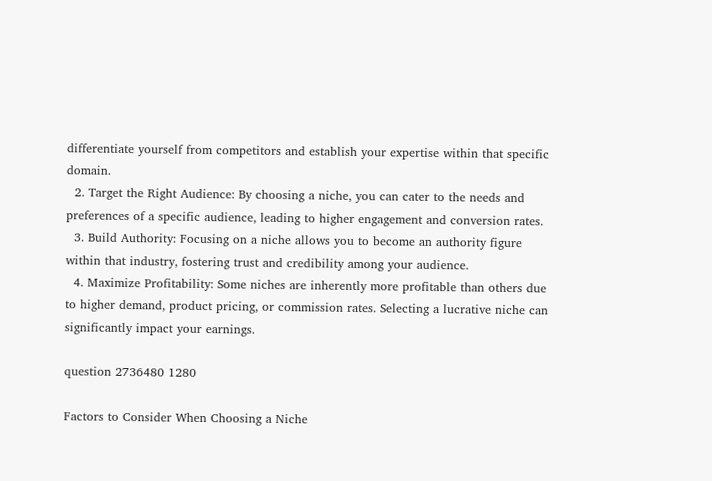differentiate yourself from competitors and establish your expertise within that specific domain.
  2. Target the Right Audience: By choosing a niche, you can cater to the needs and preferences of a specific audience, leading to higher engagement and conversion rates.
  3. Build Authority: Focusing on a niche allows you to become an authority figure within that industry, fostering trust and credibility among your audience.
  4. Maximize Profitability: Some niches are inherently more profitable than others due to higher demand, product pricing, or commission rates. Selecting a lucrative niche can significantly impact your earnings.

question 2736480 1280

Factors to Consider When Choosing a Niche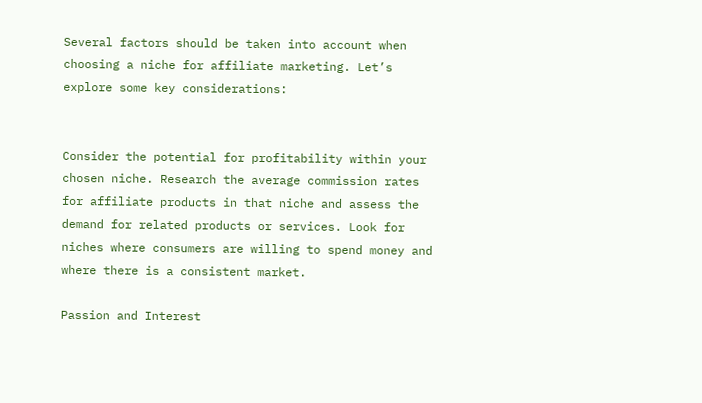Several factors should be taken into account when choosing a niche for affiliate marketing. Let’s explore some key considerations:


Consider the potential for profitability within your chosen niche. Research the average commission rates for affiliate products in that niche and assess the demand for related products or services. Look for niches where consumers are willing to spend money and where there is a consistent market.

Passion and Interest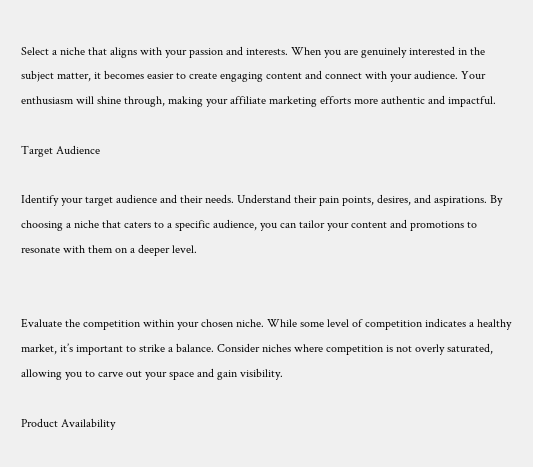Select a niche that aligns with your passion and interests. When you are genuinely interested in the subject matter, it becomes easier to create engaging content and connect with your audience. Your enthusiasm will shine through, making your affiliate marketing efforts more authentic and impactful.

Target Audience

Identify your target audience and their needs. Understand their pain points, desires, and aspirations. By choosing a niche that caters to a specific audience, you can tailor your content and promotions to resonate with them on a deeper level.


Evaluate the competition within your chosen niche. While some level of competition indicates a healthy market, it’s important to strike a balance. Consider niches where competition is not overly saturated, allowing you to carve out your space and gain visibility.

Product Availability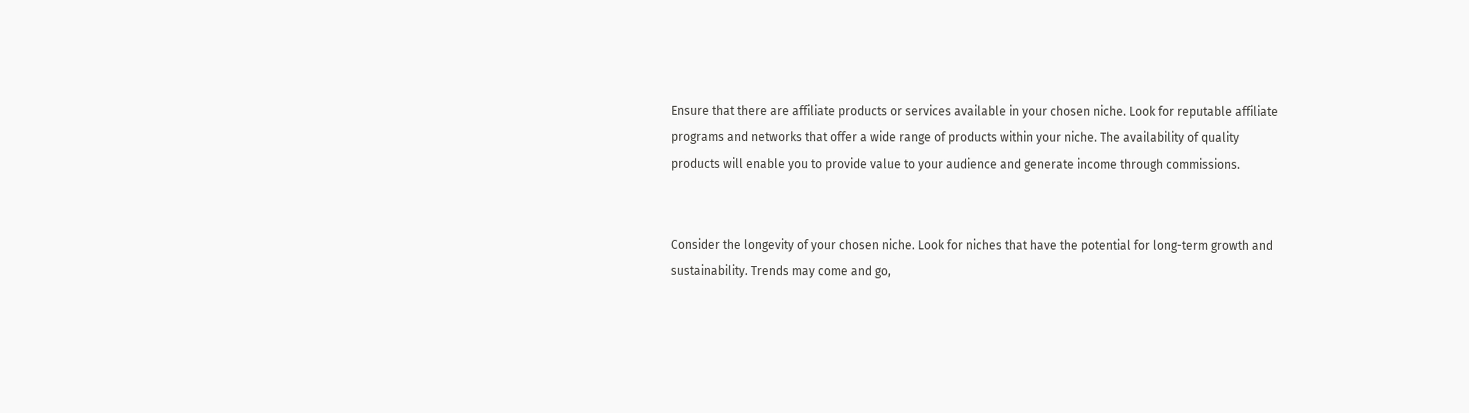Ensure that there are affiliate products or services available in your chosen niche. Look for reputable affiliate programs and networks that offer a wide range of products within your niche. The availability of quality products will enable you to provide value to your audience and generate income through commissions.


Consider the longevity of your chosen niche. Look for niches that have the potential for long-term growth and sustainability. Trends may come and go,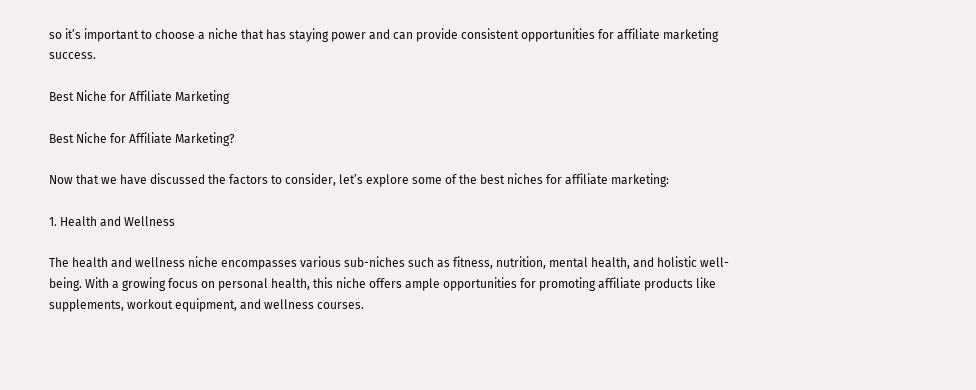so it’s important to choose a niche that has staying power and can provide consistent opportunities for affiliate marketing success.

Best Niche for Affiliate Marketing

Best Niche for Affiliate Marketing?

Now that we have discussed the factors to consider, let’s explore some of the best niches for affiliate marketing:

1. Health and Wellness

The health and wellness niche encompasses various sub-niches such as fitness, nutrition, mental health, and holistic well-being. With a growing focus on personal health, this niche offers ample opportunities for promoting affiliate products like supplements, workout equipment, and wellness courses.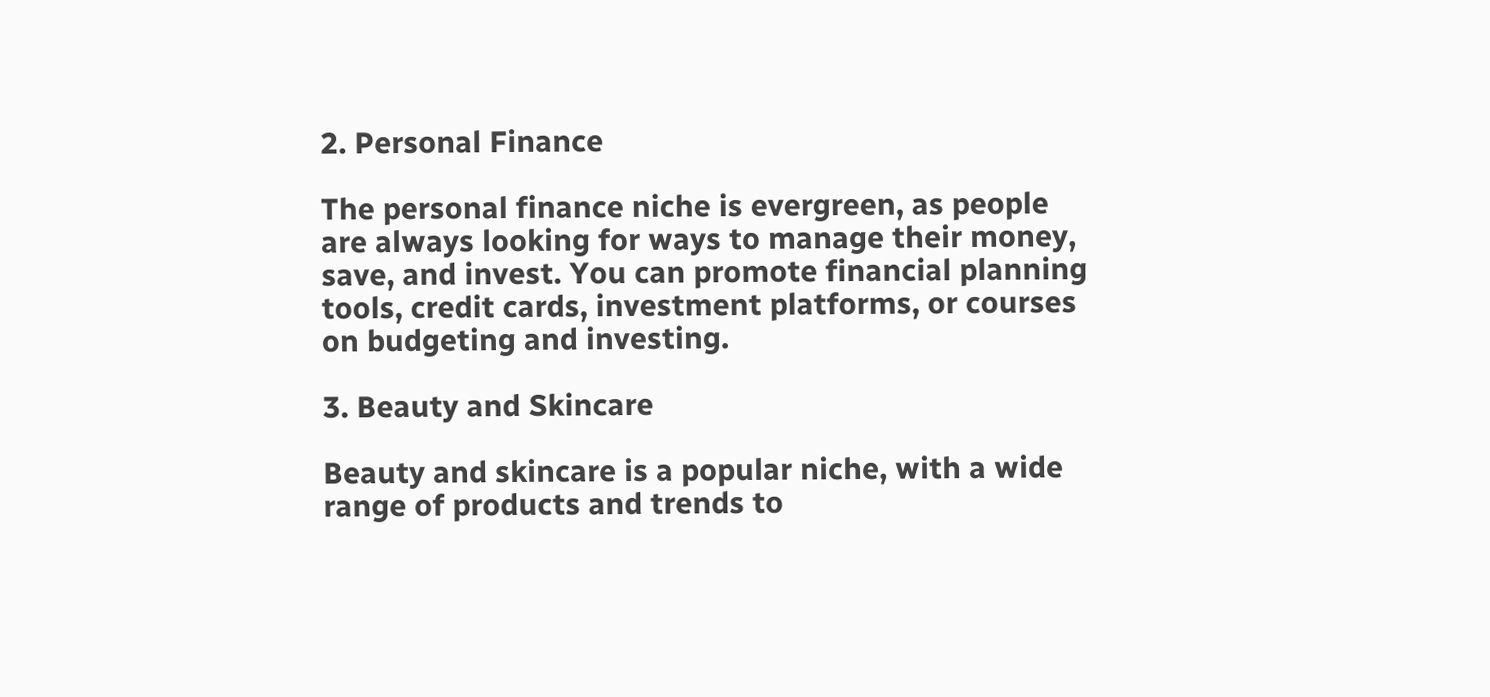2. Personal Finance

The personal finance niche is evergreen, as people are always looking for ways to manage their money, save, and invest. You can promote financial planning tools, credit cards, investment platforms, or courses on budgeting and investing.

3. Beauty and Skincare

Beauty and skincare is a popular niche, with a wide range of products and trends to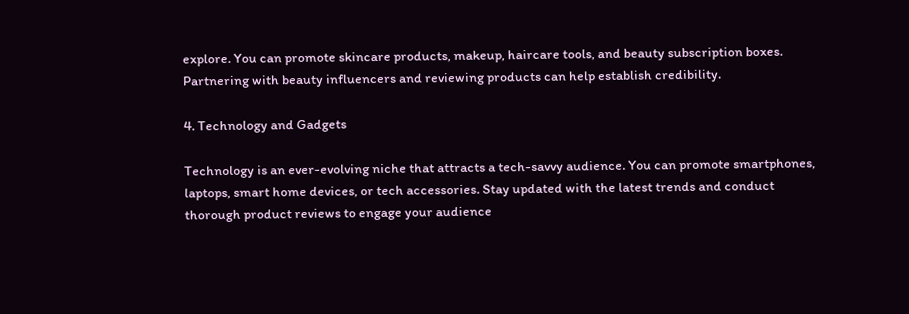explore. You can promote skincare products, makeup, haircare tools, and beauty subscription boxes. Partnering with beauty influencers and reviewing products can help establish credibility.

4. Technology and Gadgets

Technology is an ever-evolving niche that attracts a tech-savvy audience. You can promote smartphones, laptops, smart home devices, or tech accessories. Stay updated with the latest trends and conduct thorough product reviews to engage your audience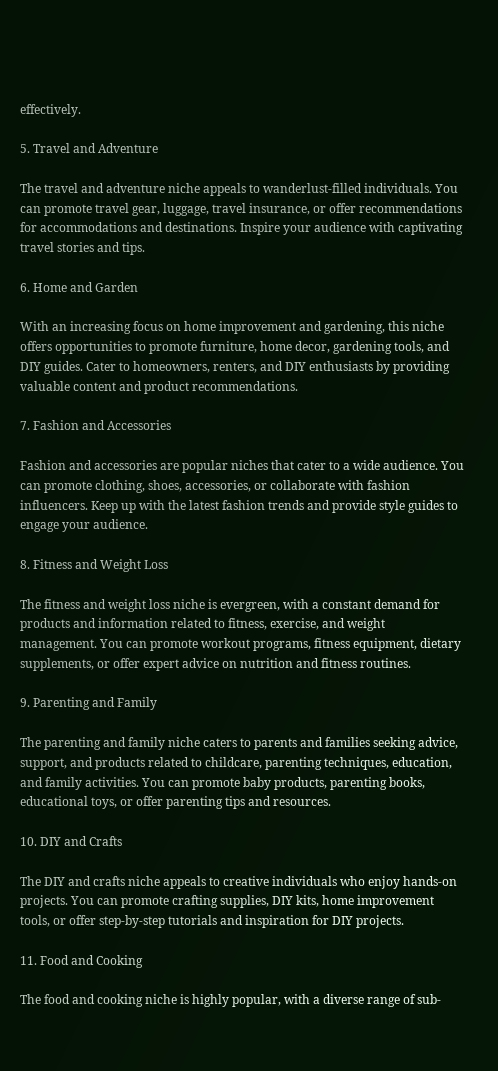effectively.

5. Travel and Adventure

The travel and adventure niche appeals to wanderlust-filled individuals. You can promote travel gear, luggage, travel insurance, or offer recommendations for accommodations and destinations. Inspire your audience with captivating travel stories and tips.

6. Home and Garden

With an increasing focus on home improvement and gardening, this niche offers opportunities to promote furniture, home decor, gardening tools, and DIY guides. Cater to homeowners, renters, and DIY enthusiasts by providing valuable content and product recommendations.

7. Fashion and Accessories

Fashion and accessories are popular niches that cater to a wide audience. You can promote clothing, shoes, accessories, or collaborate with fashion influencers. Keep up with the latest fashion trends and provide style guides to engage your audience.

8. Fitness and Weight Loss

The fitness and weight loss niche is evergreen, with a constant demand for products and information related to fitness, exercise, and weight management. You can promote workout programs, fitness equipment, dietary supplements, or offer expert advice on nutrition and fitness routines.

9. Parenting and Family

The parenting and family niche caters to parents and families seeking advice, support, and products related to childcare, parenting techniques, education, and family activities. You can promote baby products, parenting books, educational toys, or offer parenting tips and resources.

10. DIY and Crafts

The DIY and crafts niche appeals to creative individuals who enjoy hands-on projects. You can promote crafting supplies, DIY kits, home improvement tools, or offer step-by-step tutorials and inspiration for DIY projects.

11. Food and Cooking

The food and cooking niche is highly popular, with a diverse range of sub-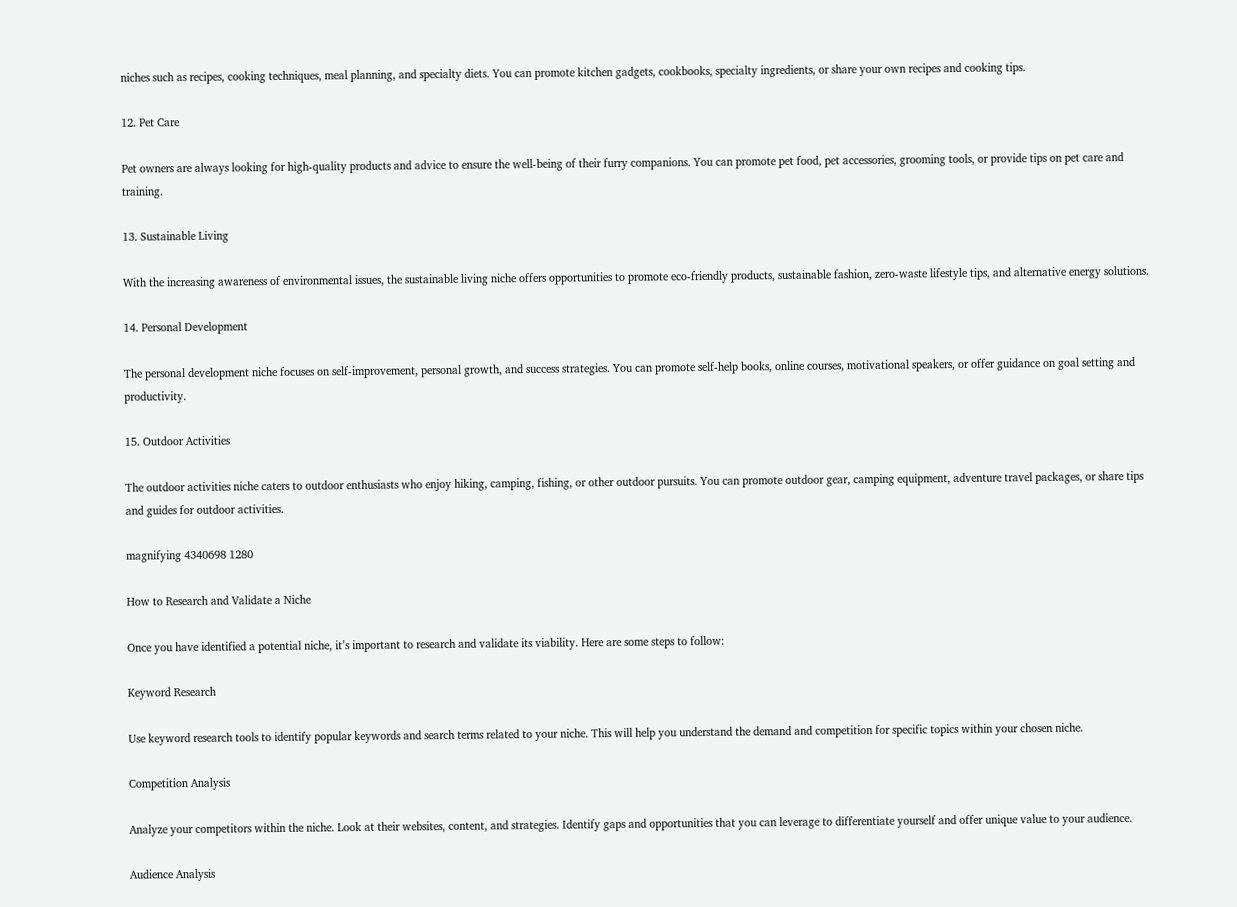niches such as recipes, cooking techniques, meal planning, and specialty diets. You can promote kitchen gadgets, cookbooks, specialty ingredients, or share your own recipes and cooking tips.

12. Pet Care

Pet owners are always looking for high-quality products and advice to ensure the well-being of their furry companions. You can promote pet food, pet accessories, grooming tools, or provide tips on pet care and training.

13. Sustainable Living

With the increasing awareness of environmental issues, the sustainable living niche offers opportunities to promote eco-friendly products, sustainable fashion, zero-waste lifestyle tips, and alternative energy solutions.

14. Personal Development

The personal development niche focuses on self-improvement, personal growth, and success strategies. You can promote self-help books, online courses, motivational speakers, or offer guidance on goal setting and productivity.

15. Outdoor Activities

The outdoor activities niche caters to outdoor enthusiasts who enjoy hiking, camping, fishing, or other outdoor pursuits. You can promote outdoor gear, camping equipment, adventure travel packages, or share tips and guides for outdoor activities.

magnifying 4340698 1280

How to Research and Validate a Niche

Once you have identified a potential niche, it’s important to research and validate its viability. Here are some steps to follow:

Keyword Research

Use keyword research tools to identify popular keywords and search terms related to your niche. This will help you understand the demand and competition for specific topics within your chosen niche.

Competition Analysis

Analyze your competitors within the niche. Look at their websites, content, and strategies. Identify gaps and opportunities that you can leverage to differentiate yourself and offer unique value to your audience.

Audience Analysis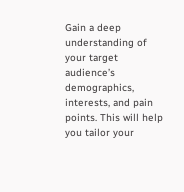Gain a deep understanding of your target audience’s demographics, interests, and pain points. This will help you tailor your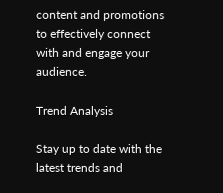content and promotions to effectively connect with and engage your audience.

Trend Analysis

Stay up to date with the latest trends and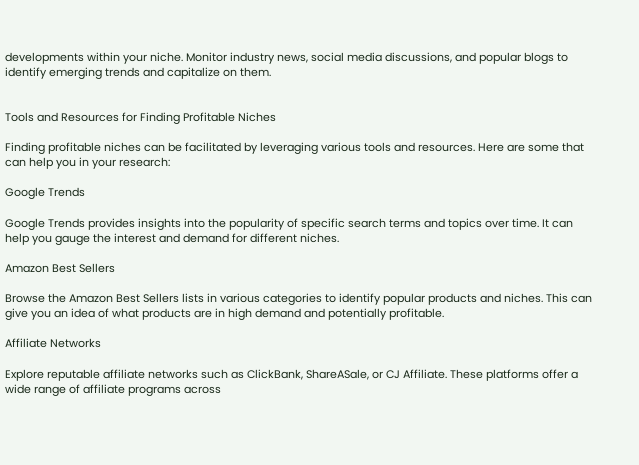developments within your niche. Monitor industry news, social media discussions, and popular blogs to identify emerging trends and capitalize on them.


Tools and Resources for Finding Profitable Niches

Finding profitable niches can be facilitated by leveraging various tools and resources. Here are some that can help you in your research:

Google Trends

Google Trends provides insights into the popularity of specific search terms and topics over time. It can help you gauge the interest and demand for different niches.

Amazon Best Sellers

Browse the Amazon Best Sellers lists in various categories to identify popular products and niches. This can give you an idea of what products are in high demand and potentially profitable.

Affiliate Networks

Explore reputable affiliate networks such as ClickBank, ShareASale, or CJ Affiliate. These platforms offer a wide range of affiliate programs across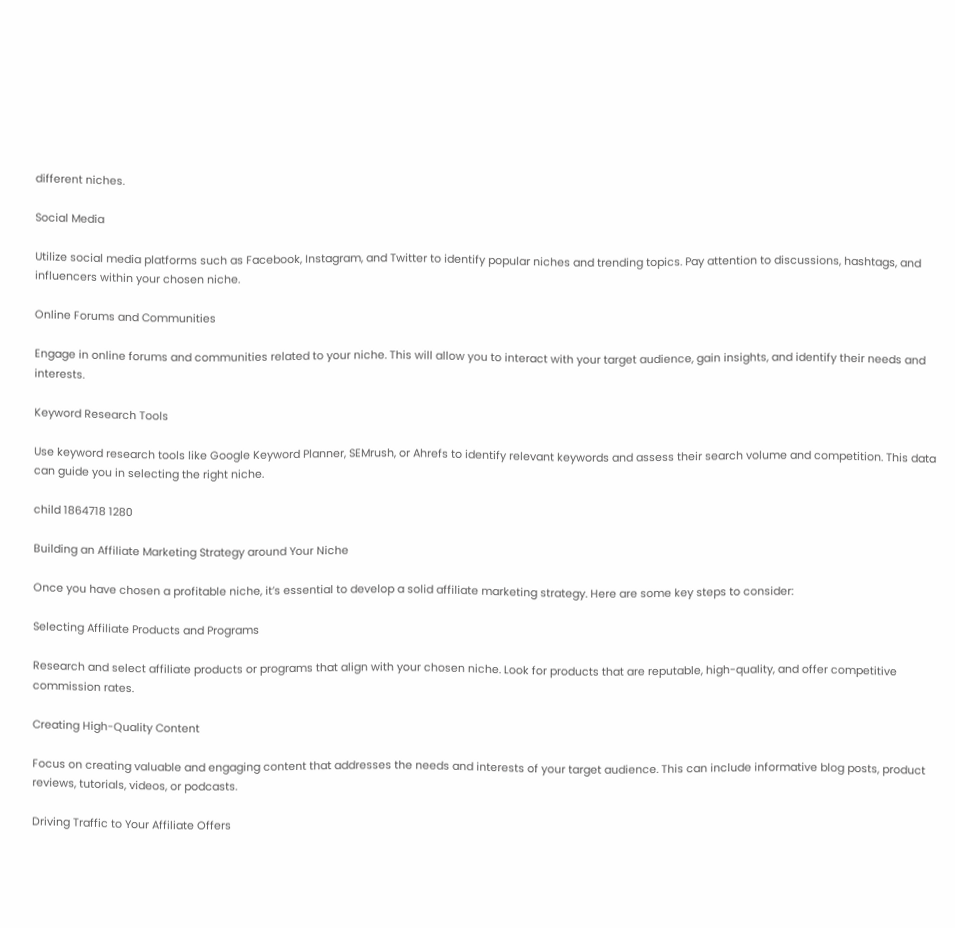different niches.

Social Media

Utilize social media platforms such as Facebook, Instagram, and Twitter to identify popular niches and trending topics. Pay attention to discussions, hashtags, and influencers within your chosen niche.

Online Forums and Communities

Engage in online forums and communities related to your niche. This will allow you to interact with your target audience, gain insights, and identify their needs and interests.

Keyword Research Tools

Use keyword research tools like Google Keyword Planner, SEMrush, or Ahrefs to identify relevant keywords and assess their search volume and competition. This data can guide you in selecting the right niche.

child 1864718 1280

Building an Affiliate Marketing Strategy around Your Niche

Once you have chosen a profitable niche, it’s essential to develop a solid affiliate marketing strategy. Here are some key steps to consider:

Selecting Affiliate Products and Programs

Research and select affiliate products or programs that align with your chosen niche. Look for products that are reputable, high-quality, and offer competitive commission rates.

Creating High-Quality Content

Focus on creating valuable and engaging content that addresses the needs and interests of your target audience. This can include informative blog posts, product reviews, tutorials, videos, or podcasts.

Driving Traffic to Your Affiliate Offers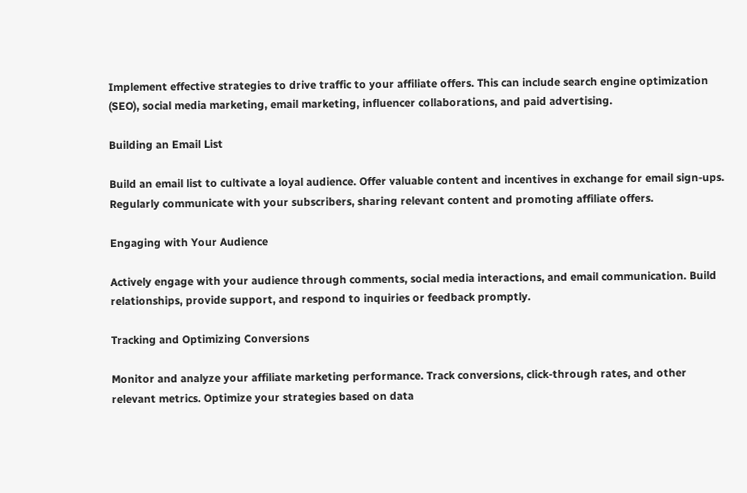Implement effective strategies to drive traffic to your affiliate offers. This can include search engine optimization (SEO), social media marketing, email marketing, influencer collaborations, and paid advertising.

Building an Email List

Build an email list to cultivate a loyal audience. Offer valuable content and incentives in exchange for email sign-ups. Regularly communicate with your subscribers, sharing relevant content and promoting affiliate offers.

Engaging with Your Audience

Actively engage with your audience through comments, social media interactions, and email communication. Build relationships, provide support, and respond to inquiries or feedback promptly.

Tracking and Optimizing Conversions

Monitor and analyze your affiliate marketing performance. Track conversions, click-through rates, and other relevant metrics. Optimize your strategies based on data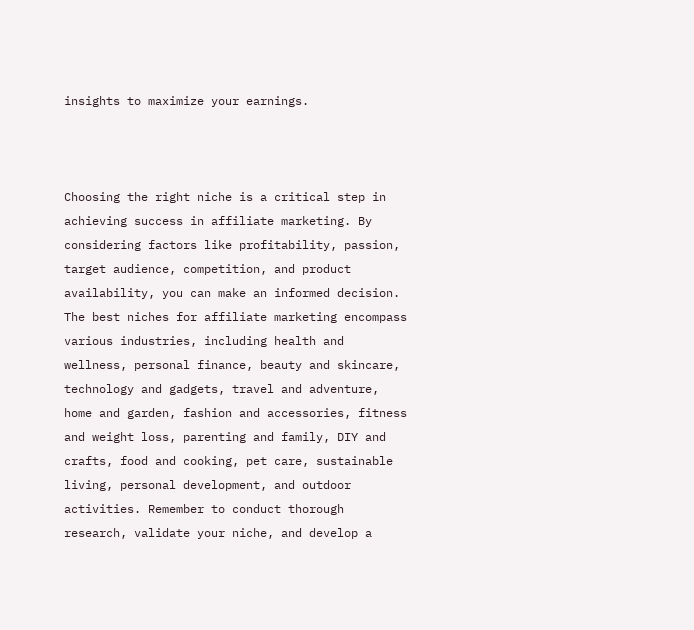insights to maximize your earnings.



Choosing the right niche is a critical step in achieving success in affiliate marketing. By considering factors like profitability, passion, target audience, competition, and product availability, you can make an informed decision. The best niches for affiliate marketing encompass various industries, including health and wellness, personal finance, beauty and skincare, technology and gadgets, travel and adventure, home and garden, fashion and accessories, fitness and weight loss, parenting and family, DIY and crafts, food and cooking, pet care, sustainable living, personal development, and outdoor activities. Remember to conduct thorough research, validate your niche, and develop a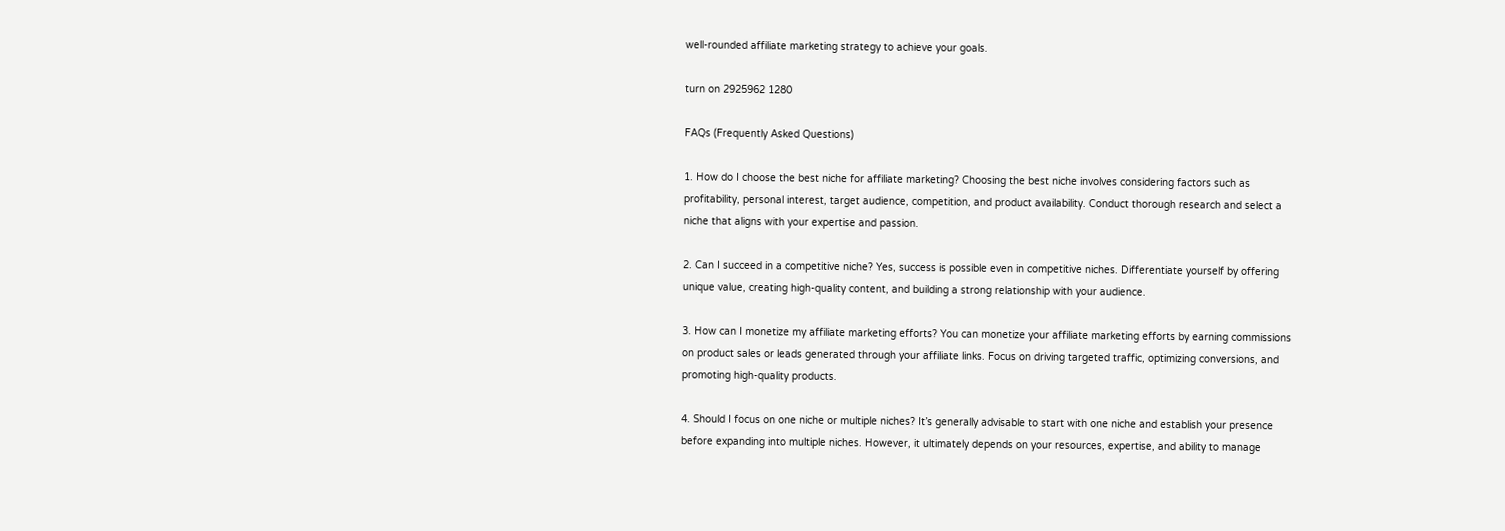well-rounded affiliate marketing strategy to achieve your goals.

turn on 2925962 1280

FAQs (Frequently Asked Questions)

1. How do I choose the best niche for affiliate marketing? Choosing the best niche involves considering factors such as profitability, personal interest, target audience, competition, and product availability. Conduct thorough research and select a niche that aligns with your expertise and passion.

2. Can I succeed in a competitive niche? Yes, success is possible even in competitive niches. Differentiate yourself by offering unique value, creating high-quality content, and building a strong relationship with your audience.

3. How can I monetize my affiliate marketing efforts? You can monetize your affiliate marketing efforts by earning commissions on product sales or leads generated through your affiliate links. Focus on driving targeted traffic, optimizing conversions, and promoting high-quality products.

4. Should I focus on one niche or multiple niches? It’s generally advisable to start with one niche and establish your presence before expanding into multiple niches. However, it ultimately depends on your resources, expertise, and ability to manage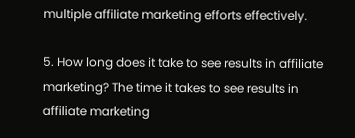multiple affiliate marketing efforts effectively.

5. How long does it take to see results in affiliate marketing? The time it takes to see results in affiliate marketing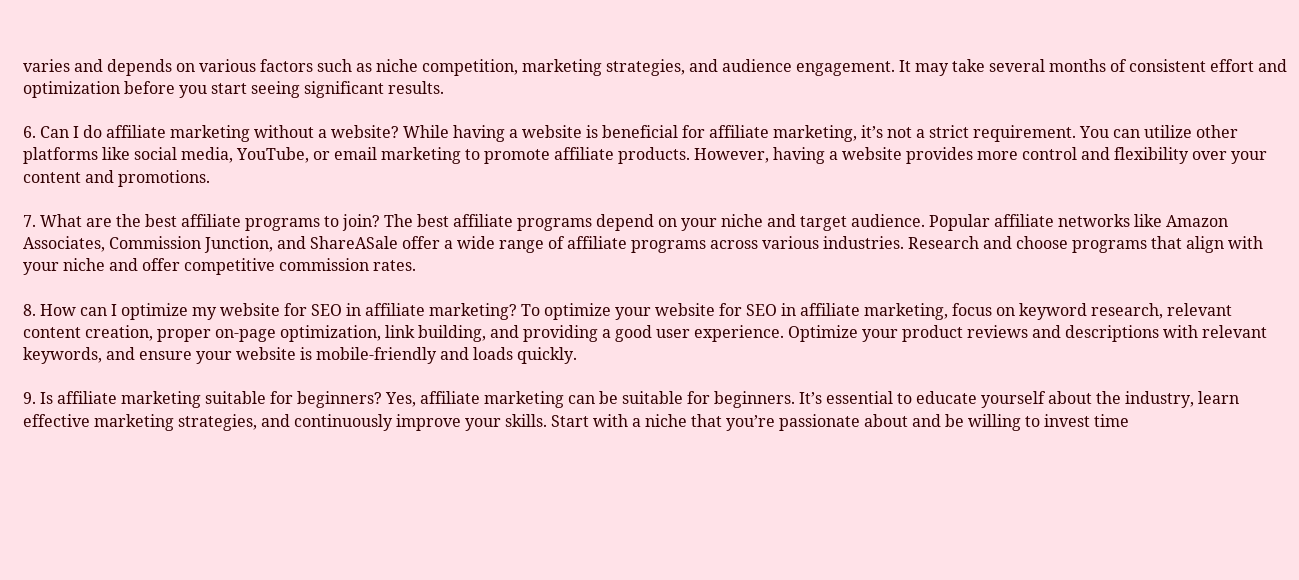varies and depends on various factors such as niche competition, marketing strategies, and audience engagement. It may take several months of consistent effort and optimization before you start seeing significant results.

6. Can I do affiliate marketing without a website? While having a website is beneficial for affiliate marketing, it’s not a strict requirement. You can utilize other platforms like social media, YouTube, or email marketing to promote affiliate products. However, having a website provides more control and flexibility over your content and promotions.

7. What are the best affiliate programs to join? The best affiliate programs depend on your niche and target audience. Popular affiliate networks like Amazon Associates, Commission Junction, and ShareASale offer a wide range of affiliate programs across various industries. Research and choose programs that align with your niche and offer competitive commission rates.

8. How can I optimize my website for SEO in affiliate marketing? To optimize your website for SEO in affiliate marketing, focus on keyword research, relevant content creation, proper on-page optimization, link building, and providing a good user experience. Optimize your product reviews and descriptions with relevant keywords, and ensure your website is mobile-friendly and loads quickly.

9. Is affiliate marketing suitable for beginners? Yes, affiliate marketing can be suitable for beginners. It’s essential to educate yourself about the industry, learn effective marketing strategies, and continuously improve your skills. Start with a niche that you’re passionate about and be willing to invest time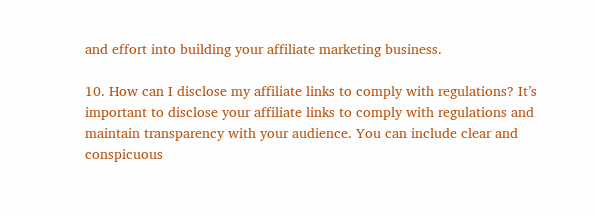and effort into building your affiliate marketing business.

10. How can I disclose my affiliate links to comply with regulations? It’s important to disclose your affiliate links to comply with regulations and maintain transparency with your audience. You can include clear and conspicuous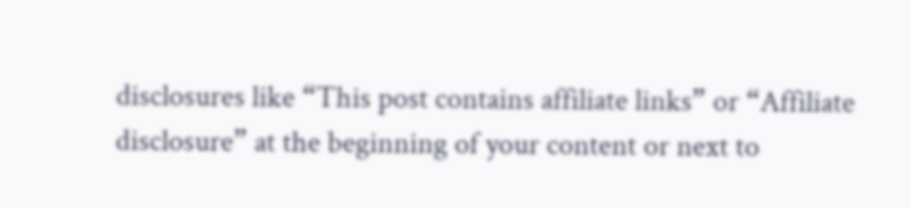disclosures like “This post contains affiliate links” or “Affiliate disclosure” at the beginning of your content or next to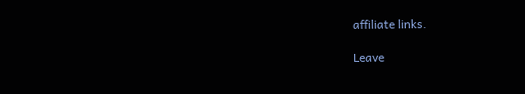affiliate links.

Leave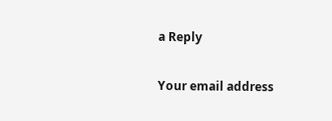a Reply

Your email address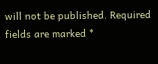will not be published. Required fields are marked *